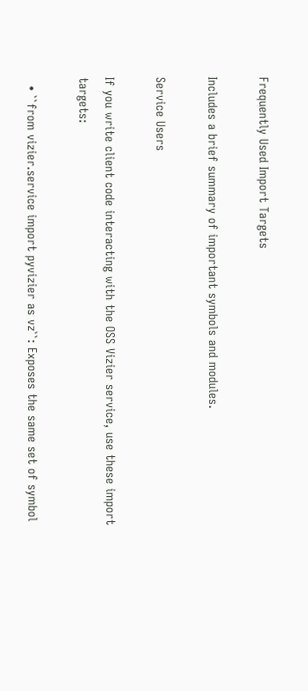Frequently Used Import Targets

Includes a brief summary of important symbols and modules.

Service Users

If you write client code interacting with the OSS Vizier service, use these import targets:

  • ``from vizier.service import pyvizier as vz``: Exposes the same set of symbol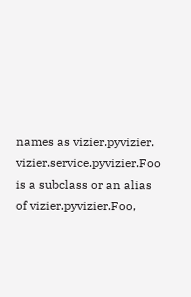names as vizier.pyvizier. vizier.service.pyvizier.Foo is a subclass or an alias of vizier.pyvizier.Foo,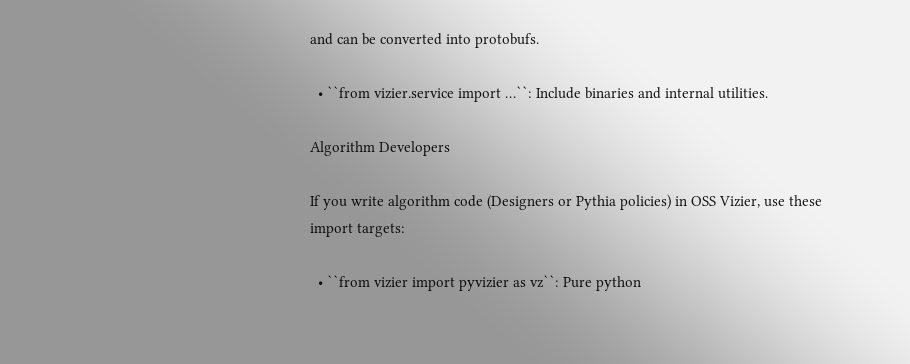and can be converted into protobufs.

  • ``from vizier.service import …``: Include binaries and internal utilities.

Algorithm Developers

If you write algorithm code (Designers or Pythia policies) in OSS Vizier, use these import targets:

  • ``from vizier import pyvizier as vz``: Pure python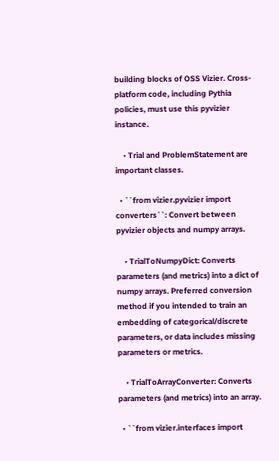building blocks of OSS Vizier. Cross-platform code, including Pythia policies, must use this pyvizier instance.

    • Trial and ProblemStatement are important classes.

  • ``from vizier.pyvizier import converters``: Convert between pyvizier objects and numpy arrays.

    • TrialToNumpyDict: Converts parameters (and metrics) into a dict of numpy arrays. Preferred conversion method if you intended to train an embedding of categorical/discrete parameters, or data includes missing parameters or metrics.

    • TrialToArrayConverter: Converts parameters (and metrics) into an array.

  • ``from vizier.interfaces import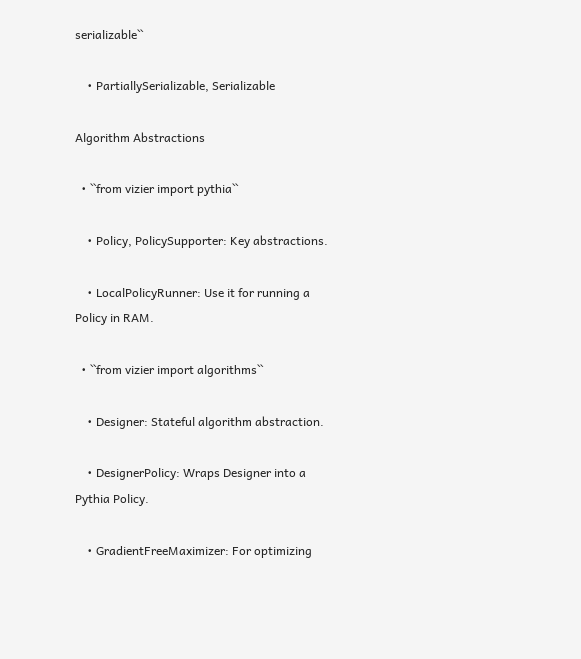serializable``

    • PartiallySerializable, Serializable

Algorithm Abstractions

  • ``from vizier import pythia``

    • Policy, PolicySupporter: Key abstractions.

    • LocalPolicyRunner: Use it for running a Policy in RAM.

  • ``from vizier import algorithms``

    • Designer: Stateful algorithm abstraction.

    • DesignerPolicy: Wraps Designer into a Pythia Policy.

    • GradientFreeMaximizer: For optimizing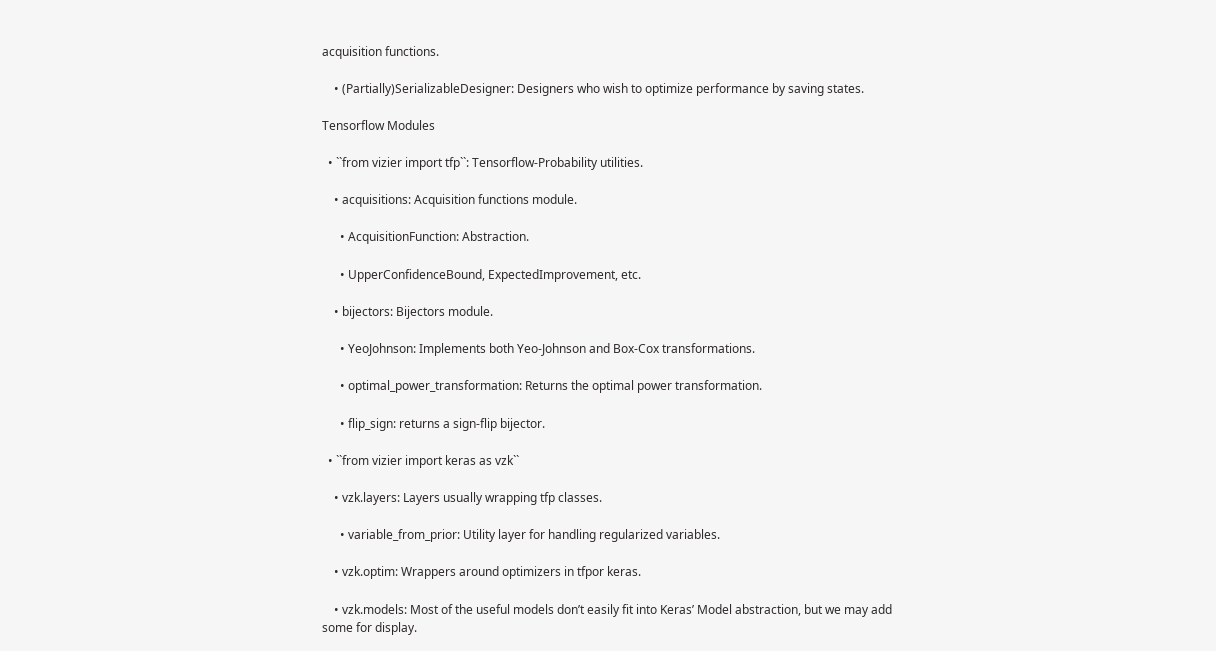acquisition functions.

    • (Partially)SerializableDesigner: Designers who wish to optimize performance by saving states.

Tensorflow Modules

  • ``from vizier import tfp``: Tensorflow-Probability utilities.

    • acquisitions: Acquisition functions module.

      • AcquisitionFunction: Abstraction.

      • UpperConfidenceBound, ExpectedImprovement, etc.

    • bijectors: Bijectors module.

      • YeoJohnson: Implements both Yeo-Johnson and Box-Cox transformations.

      • optimal_power_transformation: Returns the optimal power transformation.

      • flip_sign: returns a sign-flip bijector.

  • ``from vizier import keras as vzk``

    • vzk.layers: Layers usually wrapping tfp classes.

      • variable_from_prior: Utility layer for handling regularized variables.

    • vzk.optim: Wrappers around optimizers in tfpor keras.

    • vzk.models: Most of the useful models don’t easily fit into Keras’ Model abstraction, but we may add some for display.